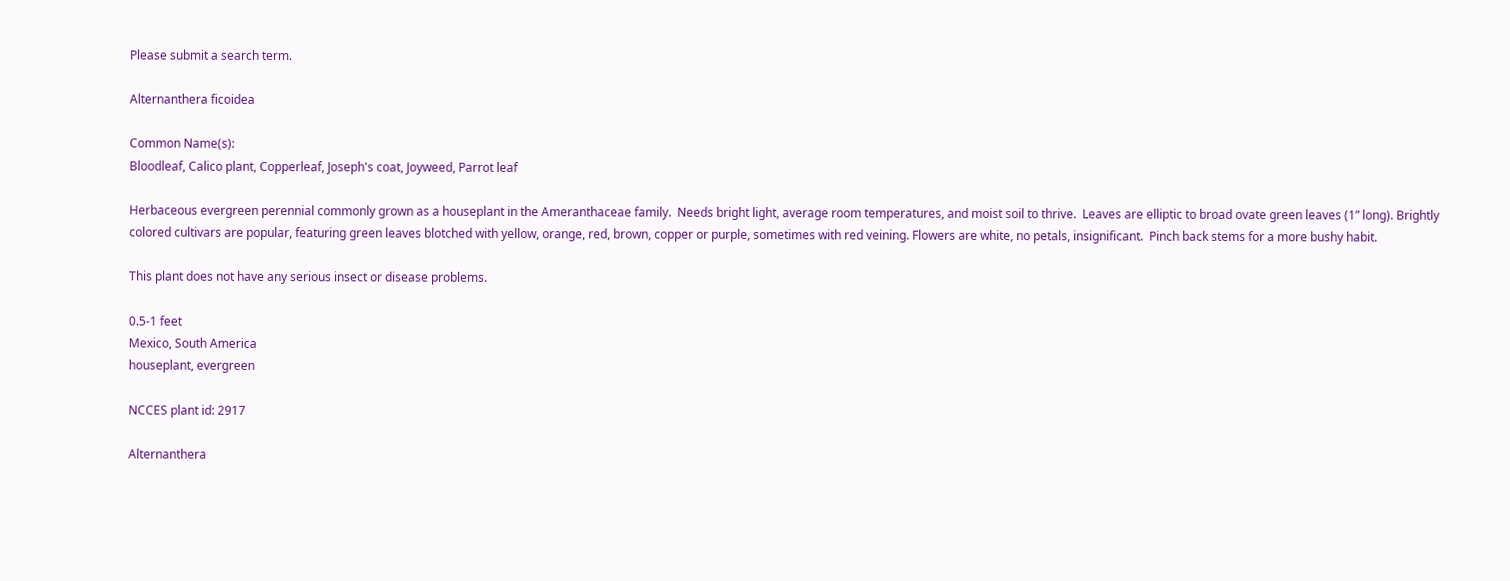Please submit a search term.

Alternanthera ficoidea

Common Name(s):
Bloodleaf, Calico plant, Copperleaf, Joseph's coat, Joyweed, Parrot leaf

Herbaceous evergreen perennial commonly grown as a houseplant in the Ameranthaceae family.  Needs bright light, average room temperatures, and moist soil to thrive.  Leaves are elliptic to broad ovate green leaves (1” long). Brightly colored cultivars are popular, featuring green leaves blotched with yellow, orange, red, brown, copper or purple, sometimes with red veining. Flowers are white, no petals, insignificant.  Pinch back stems for a more bushy habit.

This plant does not have any serious insect or disease problems.

0.5-1 feet
Mexico, South America
houseplant, evergreen

NCCES plant id: 2917

Alternanthera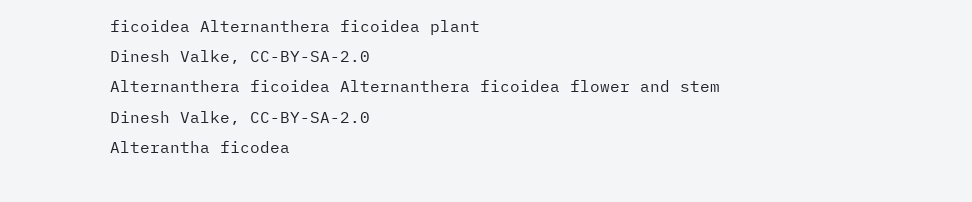ficoidea Alternanthera ficoidea plant
Dinesh Valke, CC-BY-SA-2.0
Alternanthera ficoidea Alternanthera ficoidea flower and stem
Dinesh Valke, CC-BY-SA-2.0
Alterantha ficodea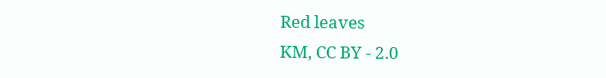Red leaves
KM, CC BY - 2.0